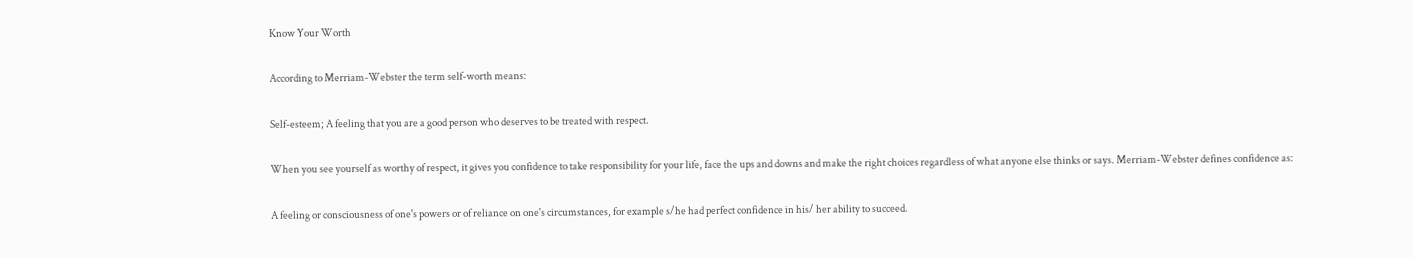Know Your Worth

According to Merriam-Webster the term self-worth means:

Self-esteem; A feeling that you are a good person who deserves to be treated with respect.

When you see yourself as worthy of respect, it gives you confidence to take responsibility for your life, face the ups and downs and make the right choices regardless of what anyone else thinks or says. Merriam-Webster defines confidence as:

A feeling or consciousness of one's powers or of reliance on one's circumstances, for example s/he had perfect confidence in his/ her ability to succeed.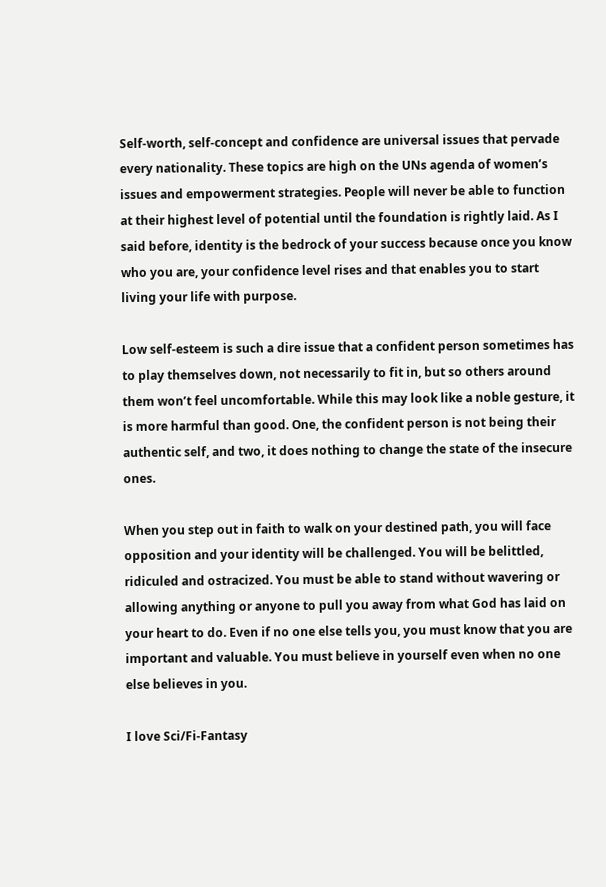Self-worth, self-concept and confidence are universal issues that pervade every nationality. These topics are high on the UNs agenda of women’s issues and empowerment strategies. People will never be able to function at their highest level of potential until the foundation is rightly laid. As I said before, identity is the bedrock of your success because once you know who you are, your confidence level rises and that enables you to start living your life with purpose.

Low self-esteem is such a dire issue that a confident person sometimes has to play themselves down, not necessarily to fit in, but so others around them won’t feel uncomfortable. While this may look like a noble gesture, it is more harmful than good. One, the confident person is not being their authentic self, and two, it does nothing to change the state of the insecure ones.

When you step out in faith to walk on your destined path, you will face opposition and your identity will be challenged. You will be belittled, ridiculed and ostracized. You must be able to stand without wavering or allowing anything or anyone to pull you away from what God has laid on your heart to do. Even if no one else tells you, you must know that you are important and valuable. You must believe in yourself even when no one else believes in you.

I love Sci/Fi-Fantasy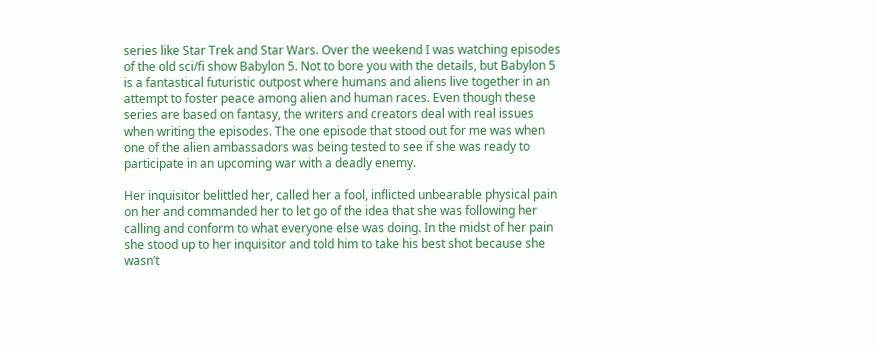series like Star Trek and Star Wars. Over the weekend I was watching episodes of the old sci/fi show Babylon 5. Not to bore you with the details, but Babylon 5 is a fantastical futuristic outpost where humans and aliens live together in an attempt to foster peace among alien and human races. Even though these series are based on fantasy, the writers and creators deal with real issues when writing the episodes. The one episode that stood out for me was when one of the alien ambassadors was being tested to see if she was ready to participate in an upcoming war with a deadly enemy.

Her inquisitor belittled her, called her a fool, inflicted unbearable physical pain on her and commanded her to let go of the idea that she was following her calling and conform to what everyone else was doing. In the midst of her pain she stood up to her inquisitor and told him to take his best shot because she wasn’t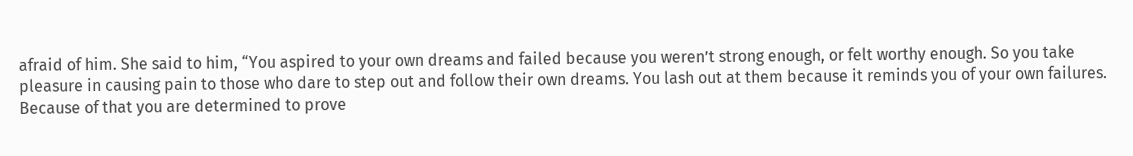afraid of him. She said to him, “You aspired to your own dreams and failed because you weren’t strong enough, or felt worthy enough. So you take pleasure in causing pain to those who dare to step out and follow their own dreams. You lash out at them because it reminds you of your own failures. Because of that you are determined to prove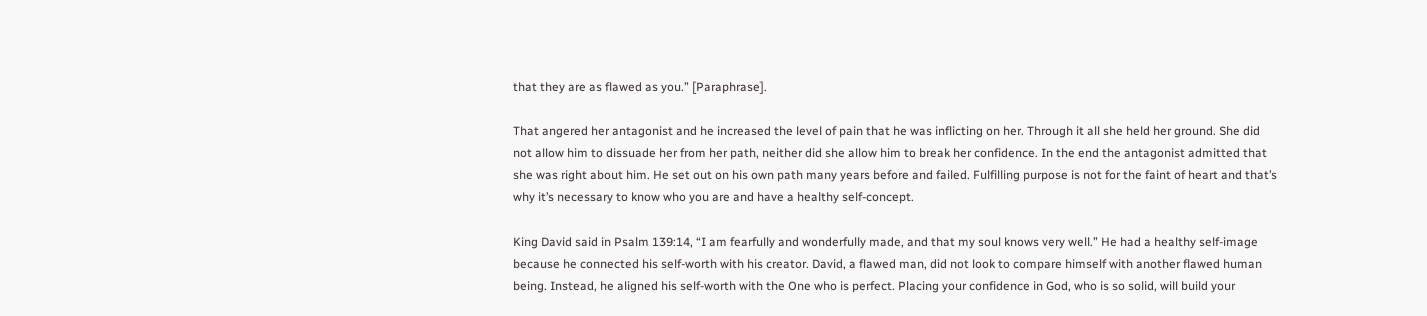that they are as flawed as you.” [Paraphrase].

That angered her antagonist and he increased the level of pain that he was inflicting on her. Through it all she held her ground. She did not allow him to dissuade her from her path, neither did she allow him to break her confidence. In the end the antagonist admitted that she was right about him. He set out on his own path many years before and failed. Fulfilling purpose is not for the faint of heart and that’s why it’s necessary to know who you are and have a healthy self-concept.

King David said in Psalm 139:14, “I am fearfully and wonderfully made, and that my soul knows very well.” He had a healthy self-image because he connected his self-worth with his creator. David, a flawed man, did not look to compare himself with another flawed human being. Instead, he aligned his self-worth with the One who is perfect. Placing your confidence in God, who is so solid, will build your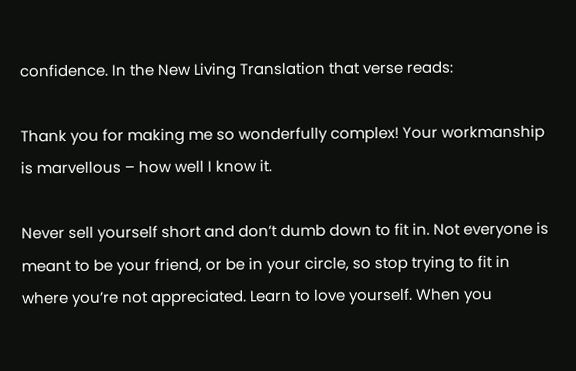confidence. In the New Living Translation that verse reads:

Thank you for making me so wonderfully complex! Your workmanship is marvellous – how well I know it.

Never sell yourself short and don’t dumb down to fit in. Not everyone is meant to be your friend, or be in your circle, so stop trying to fit in where you’re not appreciated. Learn to love yourself. When you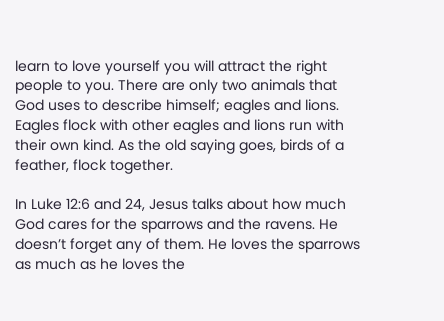learn to love yourself you will attract the right people to you. There are only two animals that God uses to describe himself; eagles and lions. Eagles flock with other eagles and lions run with their own kind. As the old saying goes, birds of a feather, flock together.

In Luke 12:6 and 24, Jesus talks about how much God cares for the sparrows and the ravens. He doesn’t forget any of them. He loves the sparrows as much as he loves the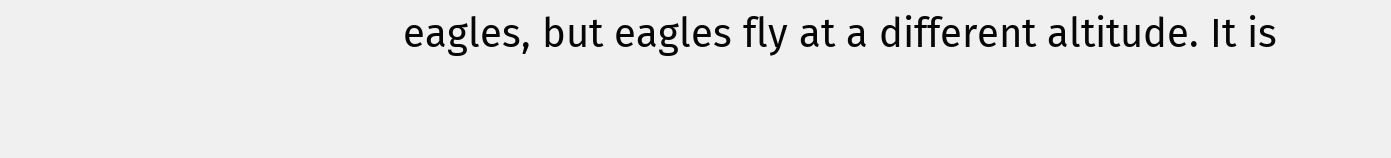eagles, but eagles fly at a different altitude. It is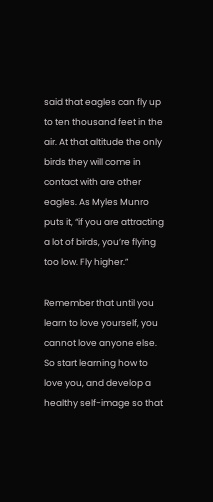said that eagles can fly up to ten thousand feet in the air. At that altitude the only birds they will come in contact with are other eagles. As Myles Munro puts it, “if you are attracting a lot of birds, you’re flying too low. Fly higher.”

Remember that until you learn to love yourself, you cannot love anyone else. So start learning how to love you, and develop a healthy self-image so that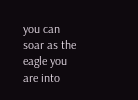you can soar as the eagle you are into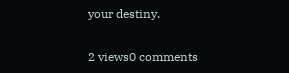your destiny.

2 views0 comments